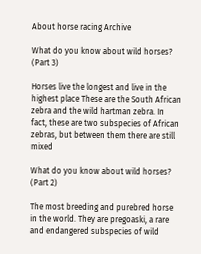About horse racing Archive

What do you know about wild horses? (Part 3)

Horses live the longest and live in the highest place These are the South African zebra and the wild hartman zebra. In fact, these are two subspecies of African zebras, but between them there are still mixed

What do you know about wild horses? (Part 2)

The most breeding and purebred horse in the world. They are pregoaski, a rare and endangered subspecies of wild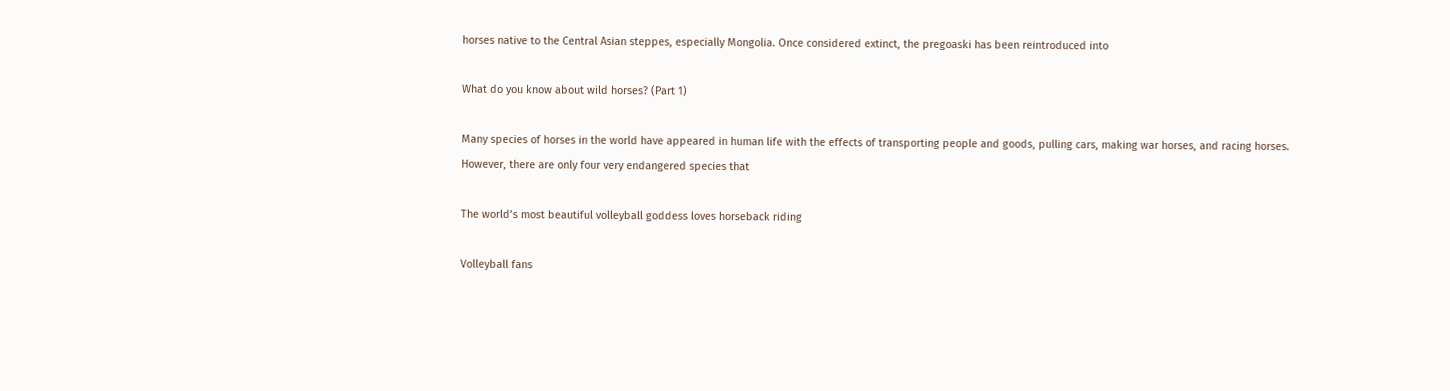horses native to the Central Asian steppes, especially Mongolia. Once considered extinct, the pregoaski has been reintroduced into

What do you know about wild horses? (Part 1)

Many species of horses in the world have appeared in human life with the effects of transporting people and goods, pulling cars, making war horses, and racing horses. However, there are only four very endangered species that

The world’s most beautiful volleyball goddess loves horseback riding

Volleyball fans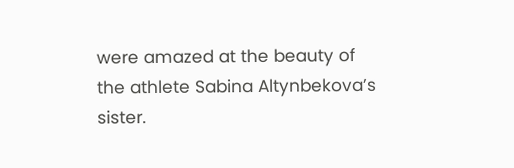were amazed at the beauty of the athlete Sabina Altynbekova’s sister.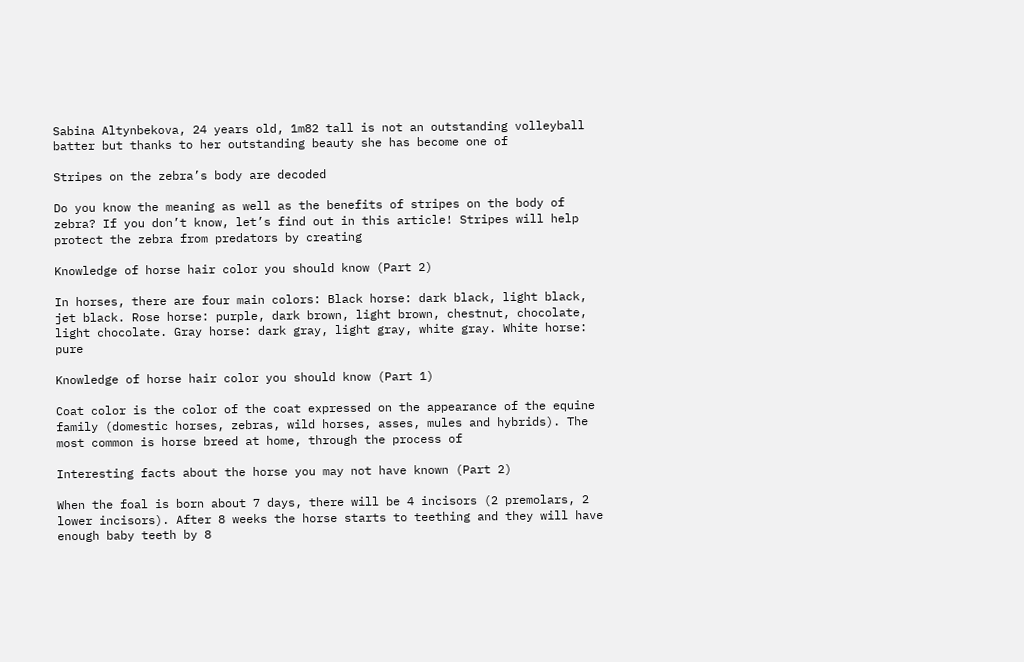Sabina Altynbekova, 24 years old, 1m82 tall is not an outstanding volleyball batter but thanks to her outstanding beauty she has become one of

Stripes on the zebra’s body are decoded

Do you know the meaning as well as the benefits of stripes on the body of zebra? If you don’t know, let’s find out in this article! Stripes will help protect the zebra from predators by creating

Knowledge of horse hair color you should know (Part 2)

In horses, there are four main colors: Black horse: dark black, light black, jet black. Rose horse: purple, dark brown, light brown, chestnut, chocolate, light chocolate. Gray horse: dark gray, light gray, white gray. White horse: pure

Knowledge of horse hair color you should know (Part 1)

Coat color is the color of the coat expressed on the appearance of the equine family (domestic horses, zebras, wild horses, asses, mules and hybrids). The most common is horse breed at home, through the process of

Interesting facts about the horse you may not have known (Part 2)

When the foal is born about 7 days, there will be 4 incisors (2 premolars, 2 lower incisors). After 8 weeks the horse starts to teething and they will have enough baby teeth by 8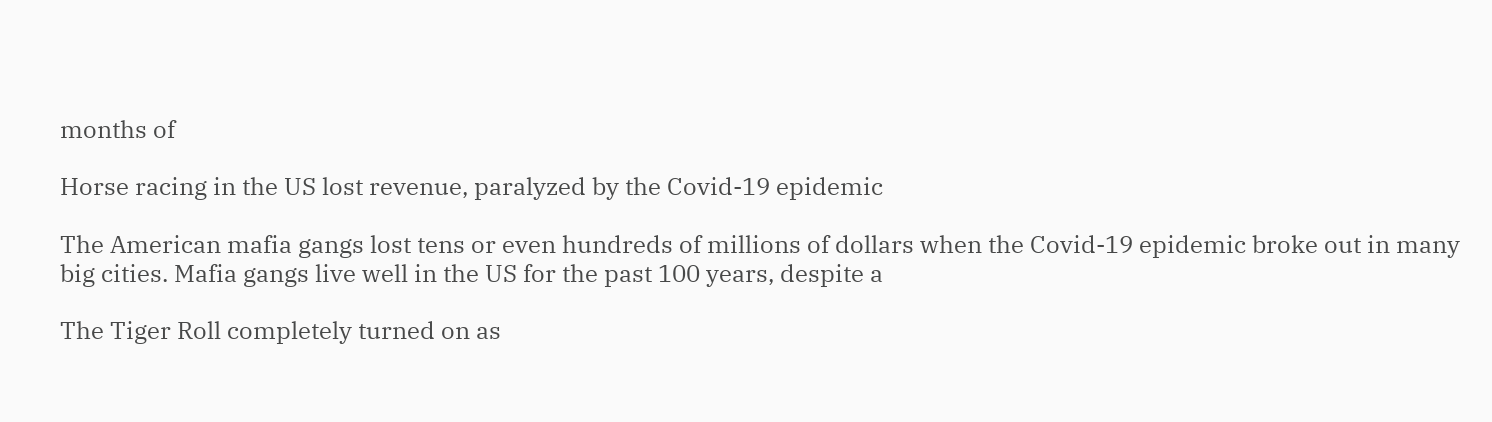months of

Horse racing in the US lost revenue, paralyzed by the Covid-19 epidemic

The American mafia gangs lost tens or even hundreds of millions of dollars when the Covid-19 epidemic broke out in many big cities. Mafia gangs live well in the US for the past 100 years, despite a

The Tiger Roll completely turned on as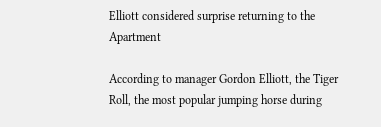Elliott considered surprise returning to the Apartment

According to manager Gordon Elliott, the Tiger Roll, the most popular jumping horse during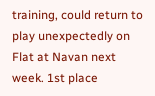training, could return to play unexpectedly on Flat at Navan next week. 1st place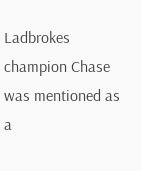Ladbrokes champion Chase was mentioned as a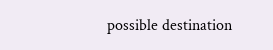possible destination